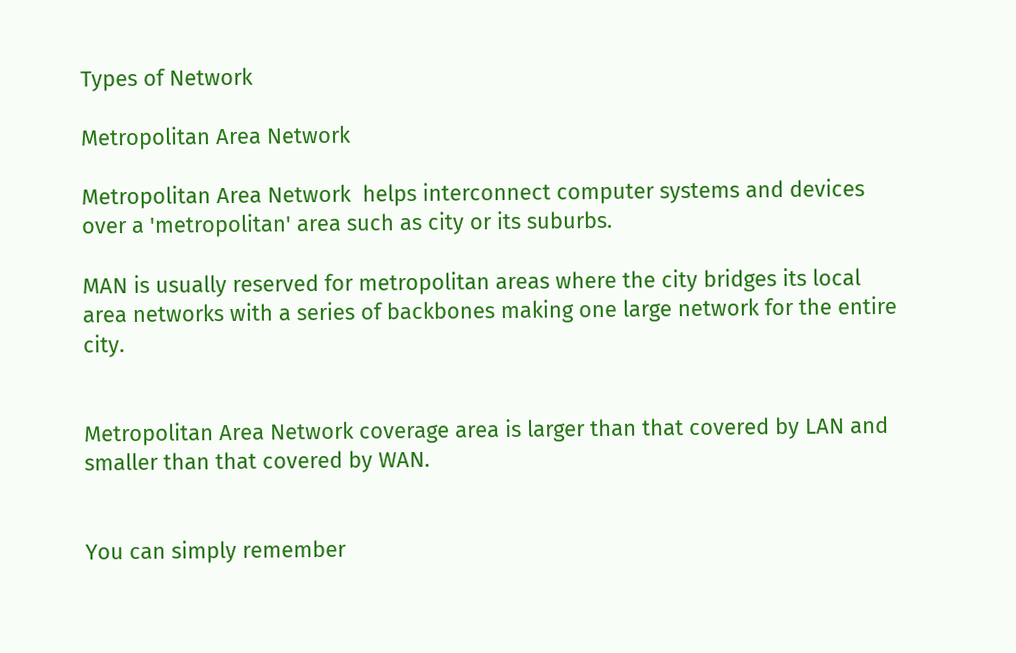Types of Network

Metropolitan Area Network

Metropolitan Area Network  helps interconnect computer systems and devices over a 'metropolitan' area such as city or its suburbs.

MAN is usually reserved for metropolitan areas where the city bridges its local area networks with a series of backbones making one large network for the entire city.


Metropolitan Area Network coverage area is larger than that covered by LAN and smaller than that covered by WAN.


You can simply remember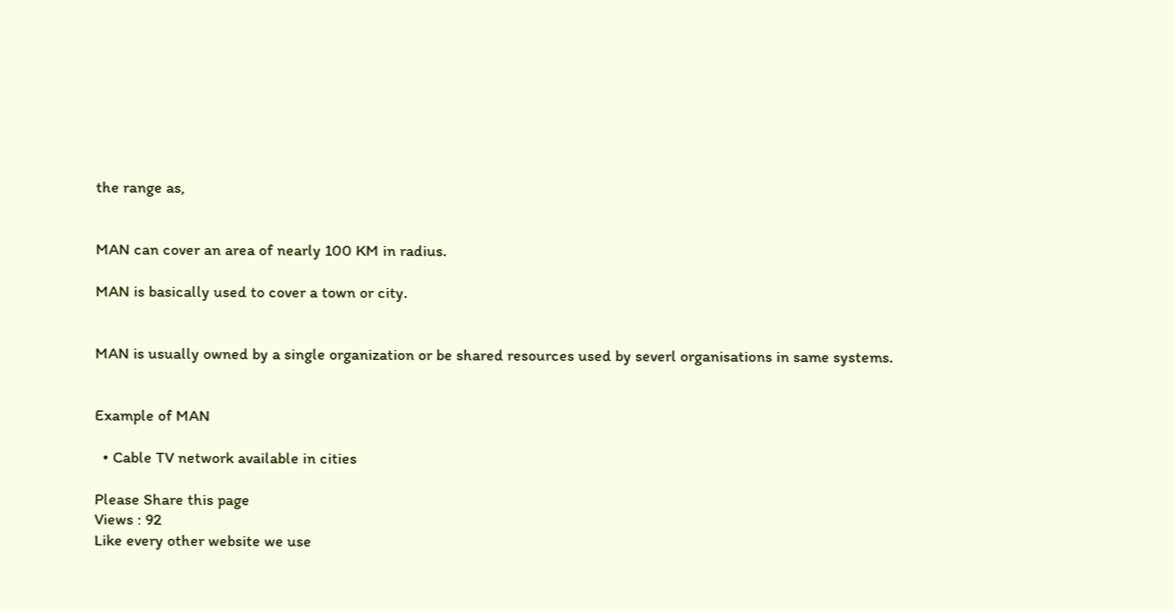the range as,


MAN can cover an area of nearly 100 KM in radius.

MAN is basically used to cover a town or city.


MAN is usually owned by a single organization or be shared resources used by severl organisations in same systems.


Example of MAN

  • Cable TV network available in cities

Please Share this page
Views : 92
Like every other website we use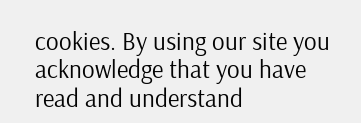cookies. By using our site you acknowledge that you have read and understand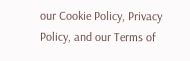our Cookie Policy, Privacy Policy, and our Terms of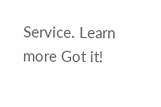Service. Learn more Got it!